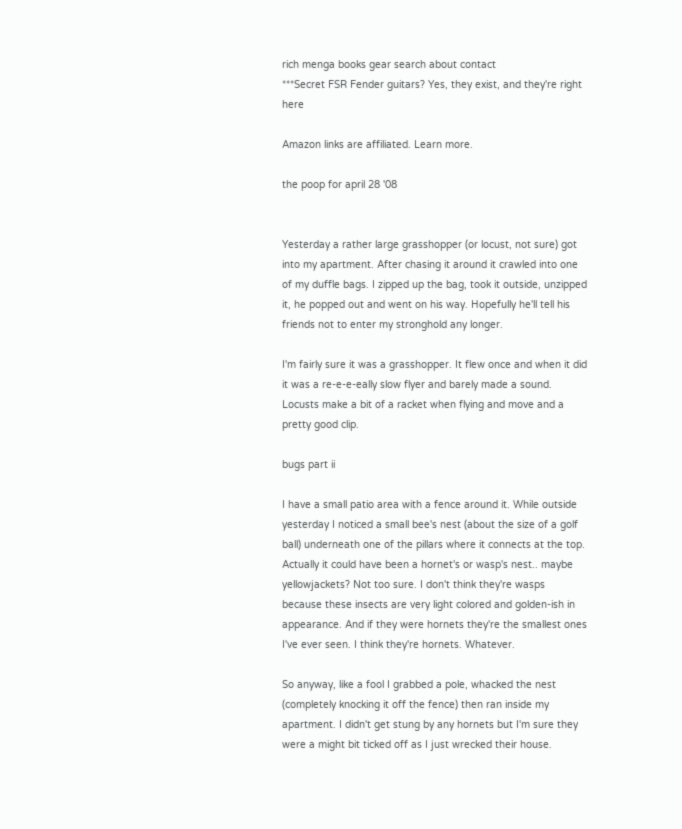rich menga books gear search about contact
***Secret FSR Fender guitars? Yes, they exist, and they're right here

Amazon links are affiliated. Learn more.

the poop for april 28 '08


Yesterday a rather large grasshopper (or locust, not sure) got into my apartment. After chasing it around it crawled into one of my duffle bags. I zipped up the bag, took it outside, unzipped it, he popped out and went on his way. Hopefully he'll tell his friends not to enter my stronghold any longer.

I'm fairly sure it was a grasshopper. It flew once and when it did it was a re-e-e-eally slow flyer and barely made a sound. Locusts make a bit of a racket when flying and move and a pretty good clip.

bugs part ii

I have a small patio area with a fence around it. While outside yesterday I noticed a small bee's nest (about the size of a golf ball) underneath one of the pillars where it connects at the top. Actually it could have been a hornet's or wasp's nest.. maybe yellowjackets? Not too sure. I don't think they're wasps because these insects are very light colored and golden-ish in appearance. And if they were hornets they're the smallest ones I've ever seen. I think they're hornets. Whatever.

So anyway, like a fool I grabbed a pole, whacked the nest (completely knocking it off the fence) then ran inside my apartment. I didn't get stung by any hornets but I'm sure they were a might bit ticked off as I just wrecked their house.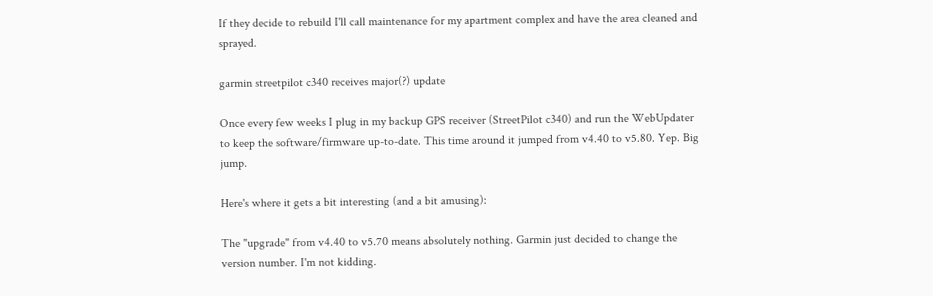If they decide to rebuild I'll call maintenance for my apartment complex and have the area cleaned and sprayed.

garmin streetpilot c340 receives major(?) update

Once every few weeks I plug in my backup GPS receiver (StreetPilot c340) and run the WebUpdater to keep the software/firmware up-to-date. This time around it jumped from v4.40 to v5.80. Yep. Big jump.

Here's where it gets a bit interesting (and a bit amusing):

The "upgrade" from v4.40 to v5.70 means absolutely nothing. Garmin just decided to change the version number. I'm not kidding.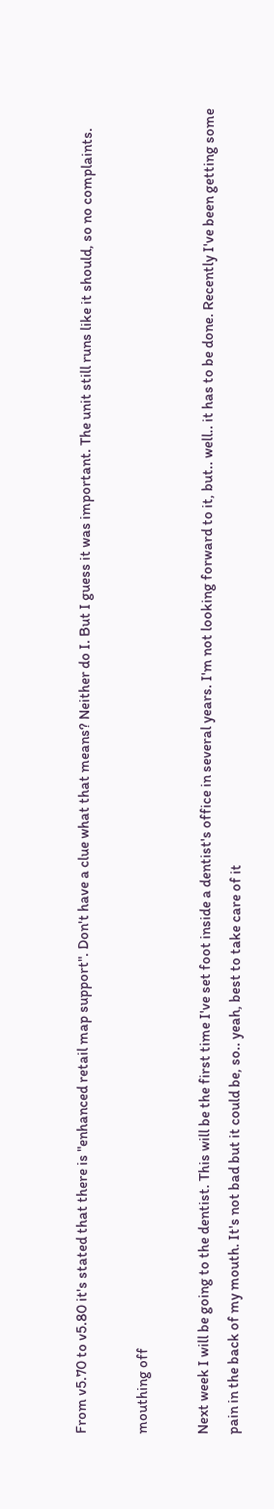From v5.70 to v5.80 it's stated that there is "enhanced retail map support". Don't have a clue what that means? Neither do I. But I guess it was important. The unit still runs like it should, so no complaints.

mouthing off

Next week I will be going to the dentist. This will be the first time I've set foot inside a dentist's office in several years. I'm not looking forward to it, but.. well.. it has to be done. Recently I've been getting some pain in the back of my mouth. It's not bad but it could be, so.. yeah, best to take care of it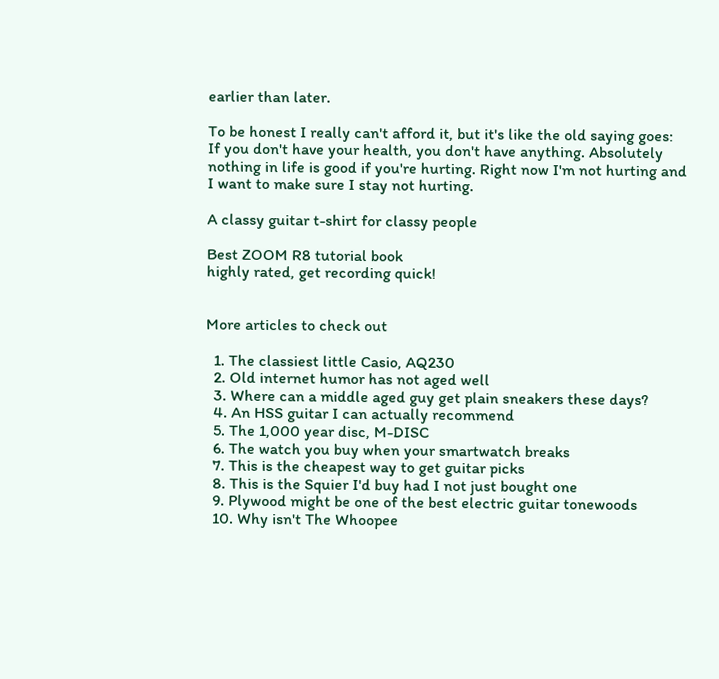earlier than later.

To be honest I really can't afford it, but it's like the old saying goes: If you don't have your health, you don't have anything. Absolutely nothing in life is good if you're hurting. Right now I'm not hurting and I want to make sure I stay not hurting.

A classy guitar t-shirt for classy people

Best ZOOM R8 tutorial book
highly rated, get recording quick!


More articles to check out

  1. The classiest little Casio, AQ230
  2. Old internet humor has not aged well
  3. Where can a middle aged guy get plain sneakers these days?
  4. An HSS guitar I can actually recommend
  5. The 1,000 year disc, M-DISC
  6. The watch you buy when your smartwatch breaks
  7. This is the cheapest way to get guitar picks
  8. This is the Squier I'd buy had I not just bought one
  9. Plywood might be one of the best electric guitar tonewoods
  10. Why isn't The Whoopee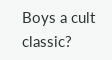Boys a cult classic?